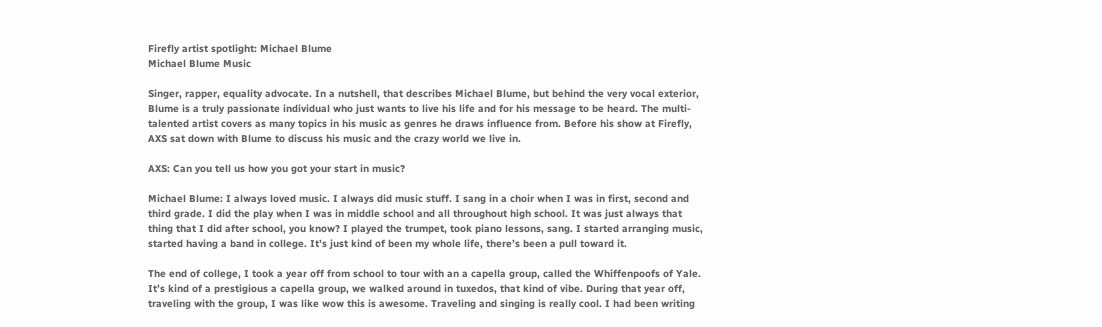Firefly artist spotlight: Michael Blume
Michael Blume Music

Singer, rapper, equality advocate. In a nutshell, that describes Michael Blume, but behind the very vocal exterior, Blume is a truly passionate individual who just wants to live his life and for his message to be heard. The multi-talented artist covers as many topics in his music as genres he draws influence from. Before his show at Firefly, AXS sat down with Blume to discuss his music and the crazy world we live in.

AXS: Can you tell us how you got your start in music?

Michael Blume: I always loved music. I always did music stuff. I sang in a choir when I was in first, second and third grade. I did the play when I was in middle school and all throughout high school. It was just always that thing that I did after school, you know? I played the trumpet, took piano lessons, sang. I started arranging music, started having a band in college. It’s just kind of been my whole life, there’s been a pull toward it.

The end of college, I took a year off from school to tour with an a capella group, called the Whiffenpoofs of Yale. It’s kind of a prestigious a capella group, we walked around in tuxedos, that kind of vibe. During that year off, traveling with the group, I was like wow this is awesome. Traveling and singing is really cool. I had been writing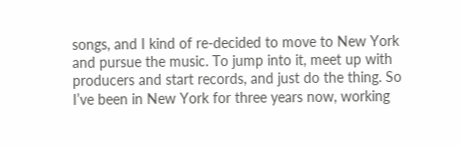songs, and I kind of re-decided to move to New York and pursue the music. To jump into it, meet up with producers and start records, and just do the thing. So I’ve been in New York for three years now, working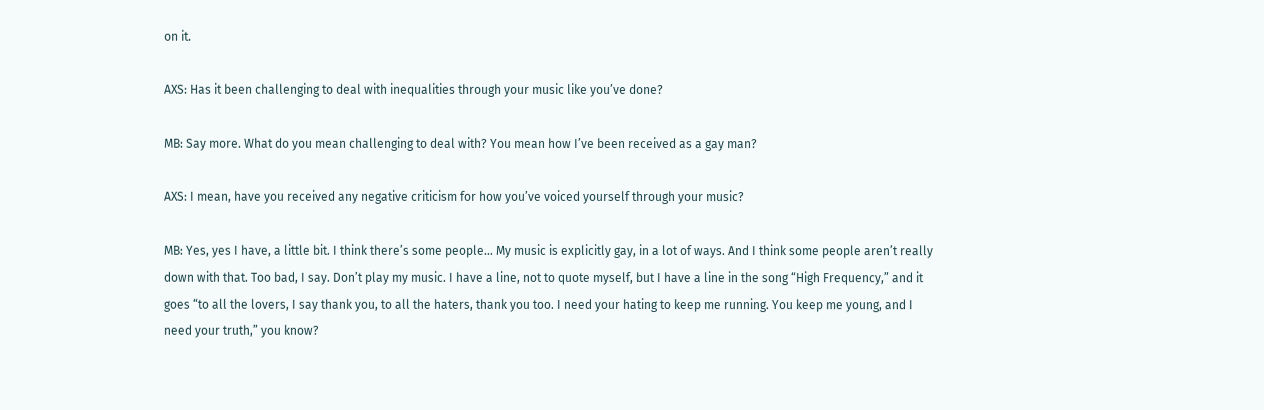on it.

AXS: Has it been challenging to deal with inequalities through your music like you’ve done?

MB: Say more. What do you mean challenging to deal with? You mean how I’ve been received as a gay man?

AXS: I mean, have you received any negative criticism for how you’ve voiced yourself through your music?

MB: Yes, yes I have, a little bit. I think there’s some people… My music is explicitly gay, in a lot of ways. And I think some people aren’t really down with that. Too bad, I say. Don’t play my music. I have a line, not to quote myself, but I have a line in the song “High Frequency,” and it goes “to all the lovers, I say thank you, to all the haters, thank you too. I need your hating to keep me running. You keep me young, and I need your truth,” you know?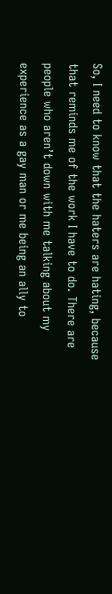So, I need to know that the haters are hating, because that reminds me of the work I have to do. There are people who aren’t down with me talking about my experience as a gay man or me being an ally to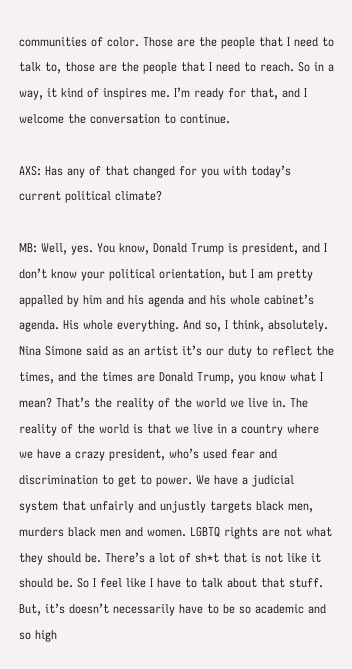communities of color. Those are the people that I need to talk to, those are the people that I need to reach. So in a way, it kind of inspires me. I’m ready for that, and I welcome the conversation to continue.

AXS: Has any of that changed for you with today’s current political climate?

MB: Well, yes. You know, Donald Trump is president, and I don’t know your political orientation, but I am pretty appalled by him and his agenda and his whole cabinet’s agenda. His whole everything. And so, I think, absolutely. Nina Simone said as an artist it’s our duty to reflect the times, and the times are Donald Trump, you know what I mean? That’s the reality of the world we live in. The reality of the world is that we live in a country where we have a crazy president, who’s used fear and discrimination to get to power. We have a judicial system that unfairly and unjustly targets black men, murders black men and women. LGBTQ rights are not what they should be. There’s a lot of sh*t that is not like it should be. So I feel like I have to talk about that stuff. But, it’s doesn’t necessarily have to be so academic and so high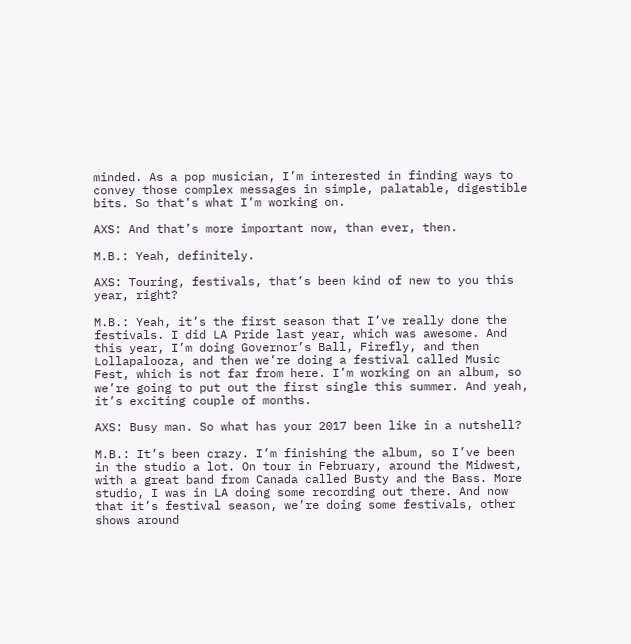minded. As a pop musician, I’m interested in finding ways to convey those complex messages in simple, palatable, digestible bits. So that’s what I’m working on.

AXS: And that’s more important now, than ever, then.

M.B.: Yeah, definitely.

AXS: Touring, festivals, that’s been kind of new to you this year, right?

M.B.: Yeah, it’s the first season that I’ve really done the festivals. I did LA Pride last year, which was awesome. And this year, I’m doing Governor’s Ball, Firefly, and then Lollapalooza, and then we’re doing a festival called Music Fest, which is not far from here. I’m working on an album, so we’re going to put out the first single this summer. And yeah, it’s exciting couple of months.

AXS: Busy man. So what has your 2017 been like in a nutshell?

M.B.: It’s been crazy. I’m finishing the album, so I’ve been in the studio a lot. On tour in February, around the Midwest, with a great band from Canada called Busty and the Bass. More studio, I was in LA doing some recording out there. And now that it’s festival season, we’re doing some festivals, other shows around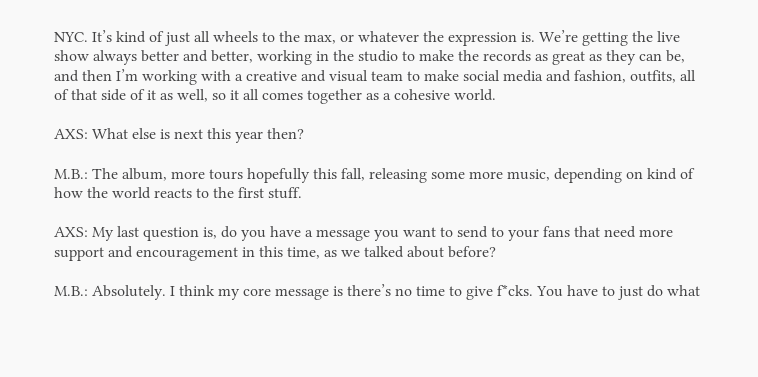NYC. It’s kind of just all wheels to the max, or whatever the expression is. We’re getting the live show always better and better, working in the studio to make the records as great as they can be, and then I’m working with a creative and visual team to make social media and fashion, outfits, all of that side of it as well, so it all comes together as a cohesive world.

AXS: What else is next this year then?

M.B.: The album, more tours hopefully this fall, releasing some more music, depending on kind of how the world reacts to the first stuff.

AXS: My last question is, do you have a message you want to send to your fans that need more support and encouragement in this time, as we talked about before?

M.B.: Absolutely. I think my core message is there’s no time to give f*cks. You have to just do what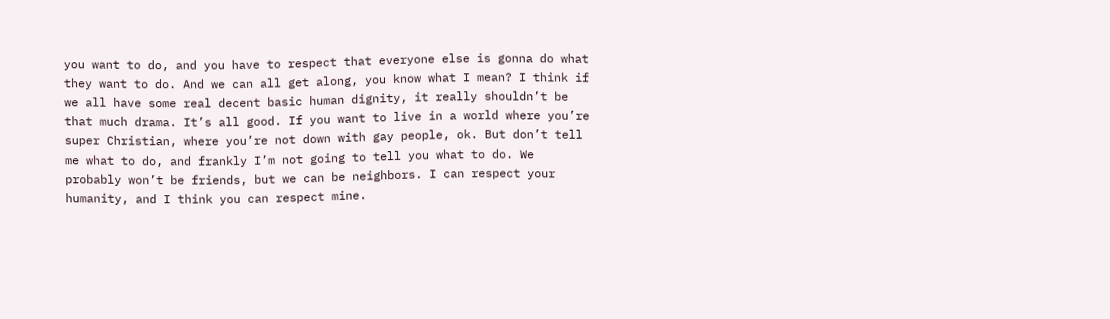you want to do, and you have to respect that everyone else is gonna do what they want to do. And we can all get along, you know what I mean? I think if we all have some real decent basic human dignity, it really shouldn’t be that much drama. It’s all good. If you want to live in a world where you’re super Christian, where you’re not down with gay people, ok. But don’t tell me what to do, and frankly I’m not going to tell you what to do. We probably won’t be friends, but we can be neighbors. I can respect your humanity, and I think you can respect mine.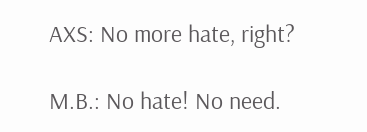AXS: No more hate, right?

M.B.: No hate! No need.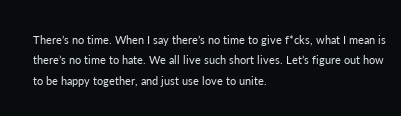There’s no time. When I say there’s no time to give f*cks, what I mean is there’s no time to hate. We all live such short lives. Let’s figure out how to be happy together, and just use love to unite.